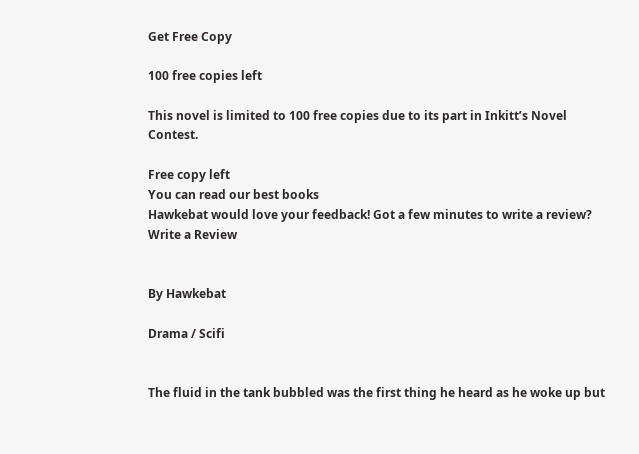Get Free Copy

100 free copies left

This novel is limited to 100 free copies due to its part in Inkitt’s Novel Contest.

Free copy left
You can read our best books
Hawkebat would love your feedback! Got a few minutes to write a review?
Write a Review


By Hawkebat

Drama / Scifi


The fluid in the tank bubbled was the first thing he heard as he woke up but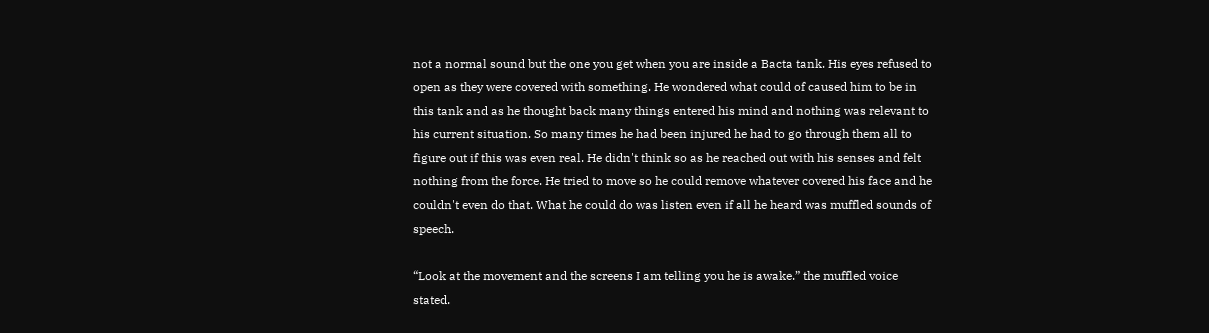not a normal sound but the one you get when you are inside a Bacta tank. His eyes refused to open as they were covered with something. He wondered what could of caused him to be in this tank and as he thought back many things entered his mind and nothing was relevant to his current situation. So many times he had been injured he had to go through them all to figure out if this was even real. He didn't think so as he reached out with his senses and felt nothing from the force. He tried to move so he could remove whatever covered his face and he couldn't even do that. What he could do was listen even if all he heard was muffled sounds of speech.

“Look at the movement and the screens I am telling you he is awake.” the muffled voice stated.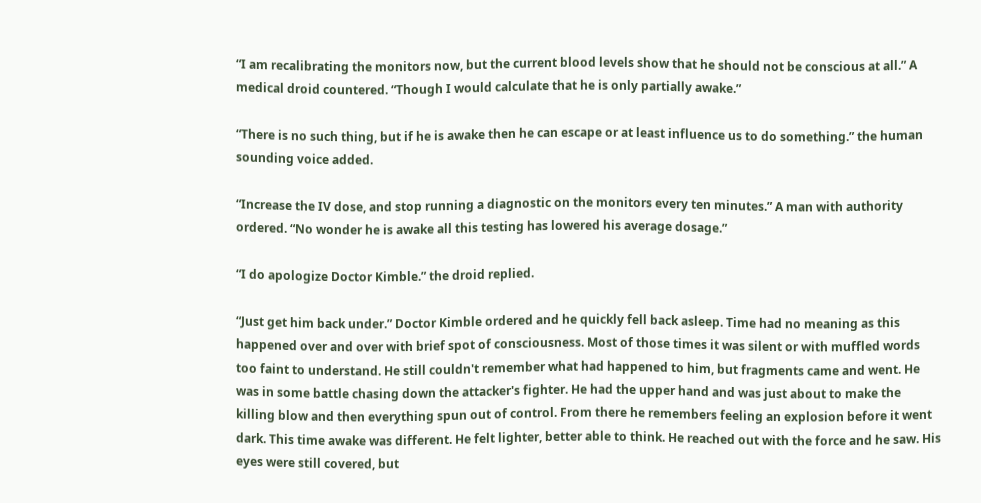“I am recalibrating the monitors now, but the current blood levels show that he should not be conscious at all.” A medical droid countered. “Though I would calculate that he is only partially awake.”

“There is no such thing, but if he is awake then he can escape or at least influence us to do something.” the human sounding voice added.

“Increase the IV dose, and stop running a diagnostic on the monitors every ten minutes.” A man with authority ordered. “No wonder he is awake all this testing has lowered his average dosage.”

“I do apologize Doctor Kimble.” the droid replied.

“Just get him back under.” Doctor Kimble ordered and he quickly fell back asleep. Time had no meaning as this happened over and over with brief spot of consciousness. Most of those times it was silent or with muffled words too faint to understand. He still couldn't remember what had happened to him, but fragments came and went. He was in some battle chasing down the attacker's fighter. He had the upper hand and was just about to make the killing blow and then everything spun out of control. From there he remembers feeling an explosion before it went dark. This time awake was different. He felt lighter, better able to think. He reached out with the force and he saw. His eyes were still covered, but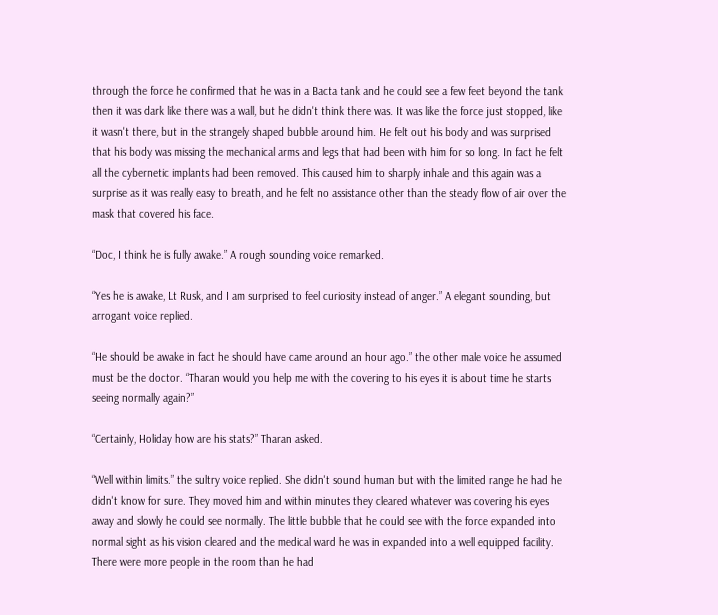through the force he confirmed that he was in a Bacta tank and he could see a few feet beyond the tank then it was dark like there was a wall, but he didn't think there was. It was like the force just stopped, like it wasn't there, but in the strangely shaped bubble around him. He felt out his body and was surprised that his body was missing the mechanical arms and legs that had been with him for so long. In fact he felt all the cybernetic implants had been removed. This caused him to sharply inhale and this again was a surprise as it was really easy to breath, and he felt no assistance other than the steady flow of air over the mask that covered his face.

“Doc, I think he is fully awake.” A rough sounding voice remarked.

“Yes he is awake, Lt Rusk, and I am surprised to feel curiosity instead of anger.” A elegant sounding, but arrogant voice replied.

“He should be awake in fact he should have came around an hour ago.” the other male voice he assumed must be the doctor. “Tharan would you help me with the covering to his eyes it is about time he starts seeing normally again?”

“Certainly, Holiday how are his stats?” Tharan asked.

“Well within limits.” the sultry voice replied. She didn't sound human but with the limited range he had he didn't know for sure. They moved him and within minutes they cleared whatever was covering his eyes away and slowly he could see normally. The little bubble that he could see with the force expanded into normal sight as his vision cleared and the medical ward he was in expanded into a well equipped facility. There were more people in the room than he had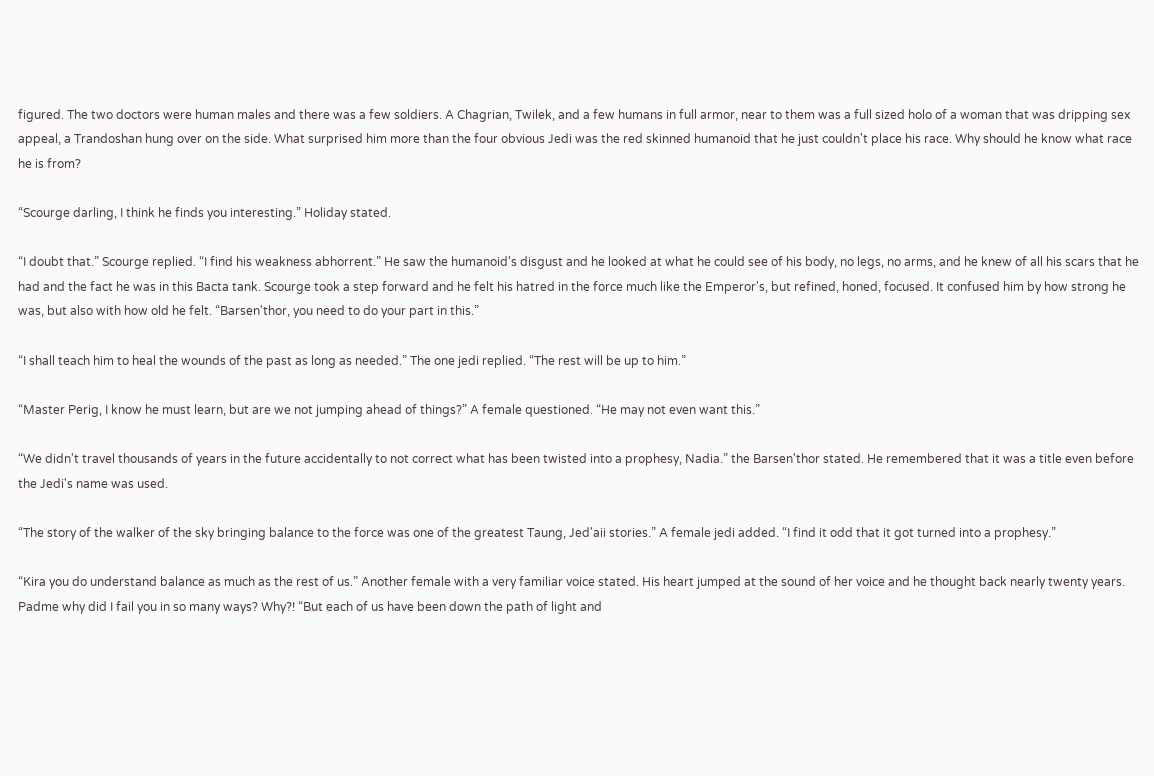figured. The two doctors were human males and there was a few soldiers. A Chagrian, Twilek, and a few humans in full armor, near to them was a full sized holo of a woman that was dripping sex appeal, a Trandoshan hung over on the side. What surprised him more than the four obvious Jedi was the red skinned humanoid that he just couldn't place his race. Why should he know what race he is from?

“Scourge darling, I think he finds you interesting.” Holiday stated.

“I doubt that.” Scourge replied. “I find his weakness abhorrent.” He saw the humanoid's disgust and he looked at what he could see of his body, no legs, no arms, and he knew of all his scars that he had and the fact he was in this Bacta tank. Scourge took a step forward and he felt his hatred in the force much like the Emperor's, but refined, honed, focused. It confused him by how strong he was, but also with how old he felt. “Barsen'thor, you need to do your part in this.”

“I shall teach him to heal the wounds of the past as long as needed.” The one jedi replied. “The rest will be up to him.”

“Master Perig, I know he must learn, but are we not jumping ahead of things?” A female questioned. “He may not even want this.”

“We didn't travel thousands of years in the future accidentally to not correct what has been twisted into a prophesy, Nadia.” the Barsen'thor stated. He remembered that it was a title even before the Jedi's name was used.

“The story of the walker of the sky bringing balance to the force was one of the greatest Taung, Jed'aii stories.” A female jedi added. “I find it odd that it got turned into a prophesy.”

“Kira you do understand balance as much as the rest of us.” Another female with a very familiar voice stated. His heart jumped at the sound of her voice and he thought back nearly twenty years. Padme why did I fail you in so many ways? Why?! “But each of us have been down the path of light and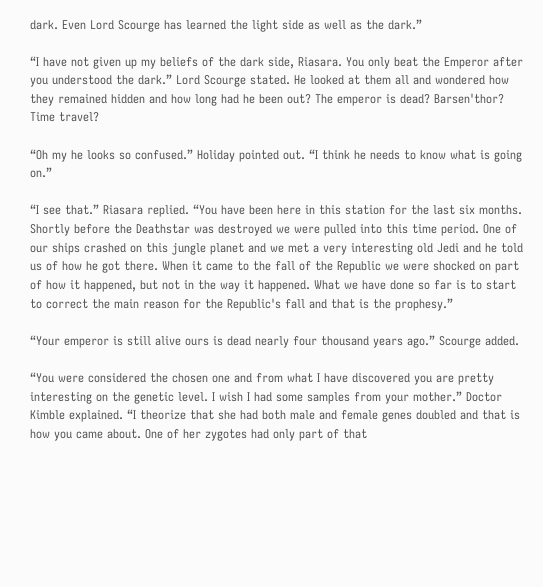dark. Even Lord Scourge has learned the light side as well as the dark.”

“I have not given up my beliefs of the dark side, Riasara. You only beat the Emperor after you understood the dark.” Lord Scourge stated. He looked at them all and wondered how they remained hidden and how long had he been out? The emperor is dead? Barsen'thor? Time travel?

“Oh my he looks so confused.” Holiday pointed out. “I think he needs to know what is going on.”

“I see that.” Riasara replied. “You have been here in this station for the last six months. Shortly before the Deathstar was destroyed we were pulled into this time period. One of our ships crashed on this jungle planet and we met a very interesting old Jedi and he told us of how he got there. When it came to the fall of the Republic we were shocked on part of how it happened, but not in the way it happened. What we have done so far is to start to correct the main reason for the Republic's fall and that is the prophesy.”

“Your emperor is still alive ours is dead nearly four thousand years ago.” Scourge added.

“You were considered the chosen one and from what I have discovered you are pretty interesting on the genetic level. I wish I had some samples from your mother.” Doctor Kimble explained. “I theorize that she had both male and female genes doubled and that is how you came about. One of her zygotes had only part of that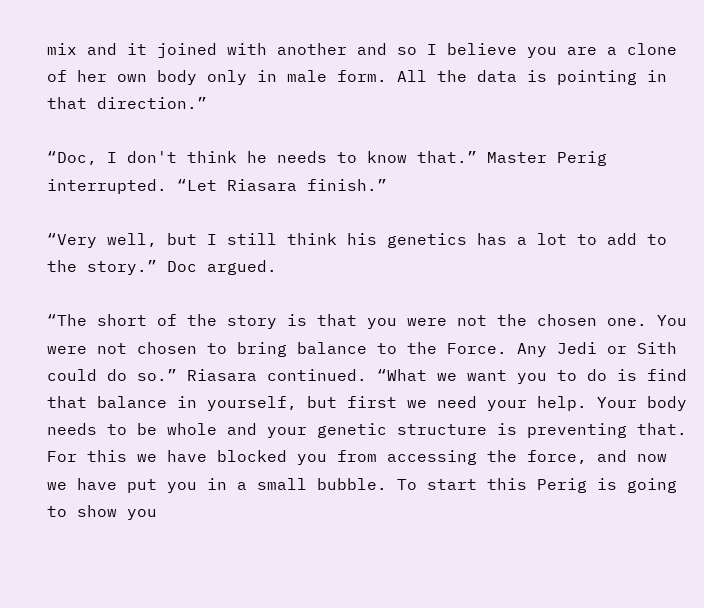mix and it joined with another and so I believe you are a clone of her own body only in male form. All the data is pointing in that direction.”

“Doc, I don't think he needs to know that.” Master Perig interrupted. “Let Riasara finish.”

“Very well, but I still think his genetics has a lot to add to the story.” Doc argued.

“The short of the story is that you were not the chosen one. You were not chosen to bring balance to the Force. Any Jedi or Sith could do so.” Riasara continued. “What we want you to do is find that balance in yourself, but first we need your help. Your body needs to be whole and your genetic structure is preventing that. For this we have blocked you from accessing the force, and now we have put you in a small bubble. To start this Perig is going to show you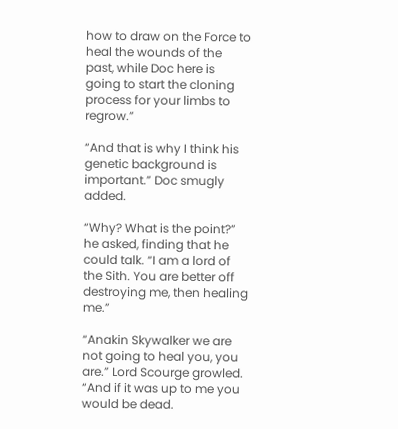how to draw on the Force to heal the wounds of the past, while Doc here is going to start the cloning process for your limbs to regrow.”

“And that is why I think his genetic background is important.” Doc smugly added.

“Why? What is the point?” he asked, finding that he could talk. “I am a lord of the Sith. You are better off destroying me, then healing me.”

“Anakin Skywalker we are not going to heal you, you are.” Lord Scourge growled. “And if it was up to me you would be dead.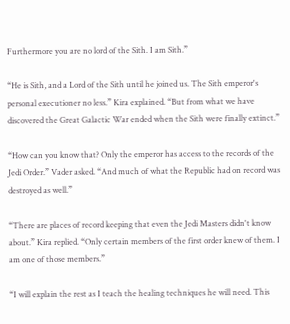Furthermore you are no lord of the Sith. I am Sith.”

“He is Sith, and a Lord of the Sith until he joined us. The Sith emperor's personal executioner no less.” Kira explained. “But from what we have discovered the Great Galactic War ended when the Sith were finally extinct.”

“How can you know that? Only the emperor has access to the records of the Jedi Order.” Vader asked. “And much of what the Republic had on record was destroyed as well.”

“There are places of record keeping that even the Jedi Masters didn't know about.” Kira replied. “Only certain members of the first order knew of them. I am one of those members.”

“I will explain the rest as I teach the healing techniques he will need. This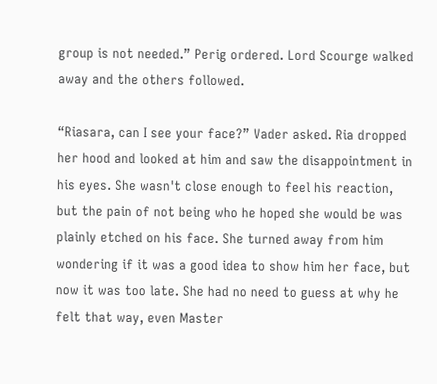group is not needed.” Perig ordered. Lord Scourge walked away and the others followed.

“Riasara, can I see your face?” Vader asked. Ria dropped her hood and looked at him and saw the disappointment in his eyes. She wasn't close enough to feel his reaction, but the pain of not being who he hoped she would be was plainly etched on his face. She turned away from him wondering if it was a good idea to show him her face, but now it was too late. She had no need to guess at why he felt that way, even Master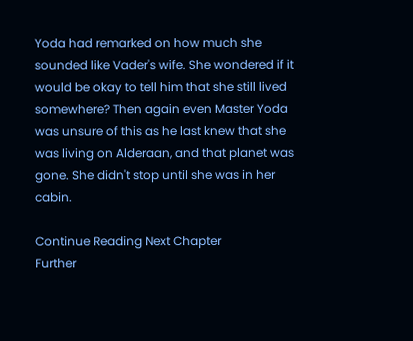Yoda had remarked on how much she sounded like Vader's wife. She wondered if it would be okay to tell him that she still lived somewhere? Then again even Master Yoda was unsure of this as he last knew that she was living on Alderaan, and that planet was gone. She didn't stop until she was in her cabin.

Continue Reading Next Chapter
Further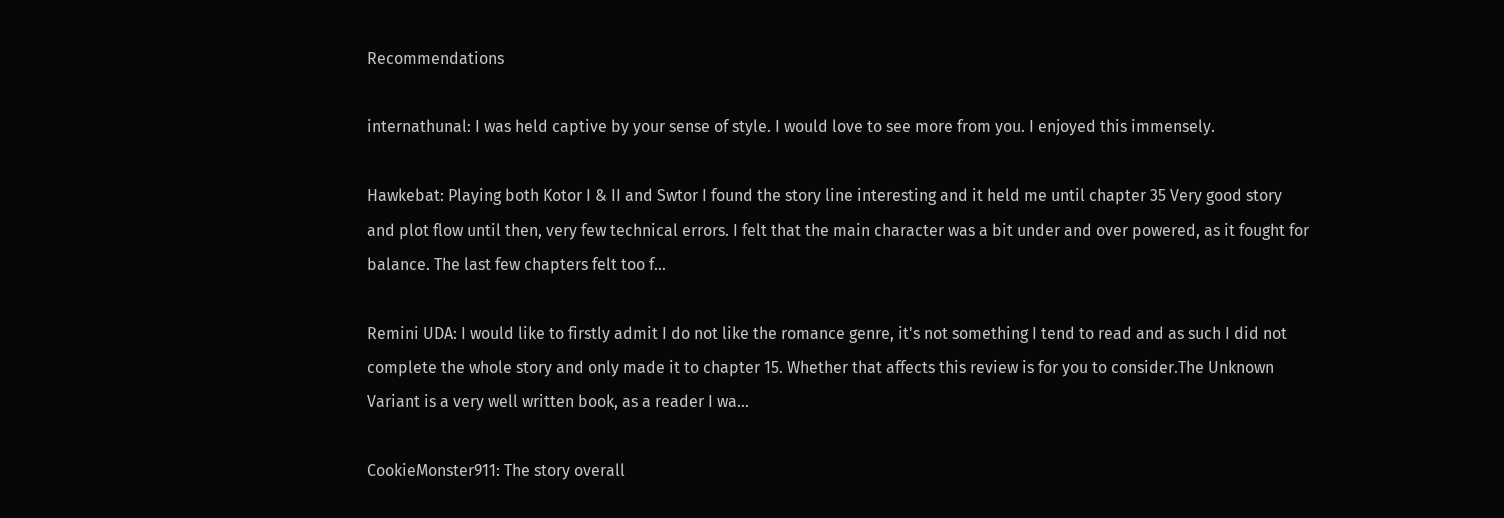Recommendations

internathunal: I was held captive by your sense of style. I would love to see more from you. I enjoyed this immensely.

Hawkebat: Playing both Kotor I & II and Swtor I found the story line interesting and it held me until chapter 35 Very good story and plot flow until then, very few technical errors. I felt that the main character was a bit under and over powered, as it fought for balance. The last few chapters felt too f...

Remini UDA: I would like to firstly admit I do not like the romance genre, it's not something I tend to read and as such I did not complete the whole story and only made it to chapter 15. Whether that affects this review is for you to consider.The Unknown Variant is a very well written book, as a reader I wa...

CookieMonster911: The story overall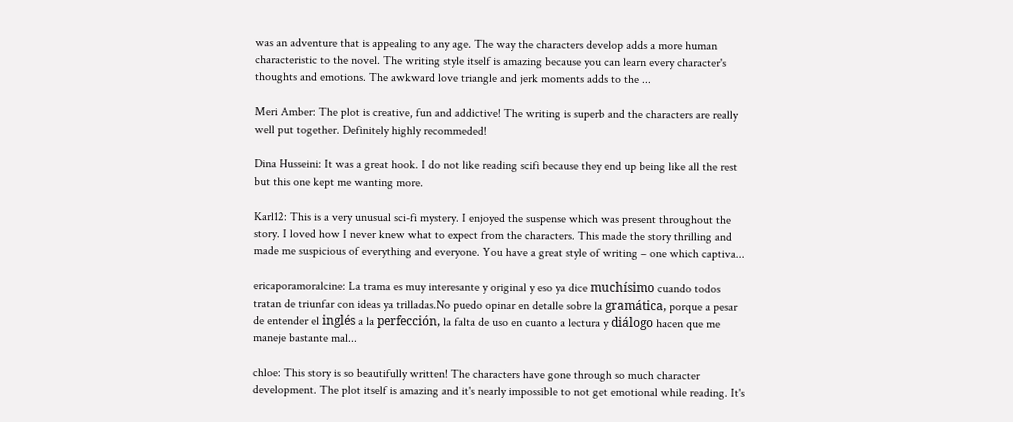was an adventure that is appealing to any age. The way the characters develop adds a more human characteristic to the novel. The writing style itself is amazing because you can learn every character's thoughts and emotions. The awkward love triangle and jerk moments adds to the ...

Meri Amber: The plot is creative, fun and addictive! The writing is superb and the characters are really well put together. Definitely highly recommeded!

Dina Husseini: It was a great hook. I do not like reading scifi because they end up being like all the rest but this one kept me wanting more.

Karl12: This is a very unusual sci-fi mystery. I enjoyed the suspense which was present throughout the story. I loved how I never knew what to expect from the characters. This made the story thrilling and made me suspicious of everything and everyone. You have a great style of writing – one which captiva...

ericaporamoralcine: La trama es muy interesante y original y eso ya dice muchísimo cuando todos tratan de triunfar con ideas ya trilladas.No puedo opinar en detalle sobre la gramática, porque a pesar de entender el inglés a la perfección, la falta de uso en cuanto a lectura y diálogo hacen que me maneje bastante mal...

chloe: This story is so beautifully written! The characters have gone through so much character development. The plot itself is amazing and it's nearly impossible to not get emotional while reading. It's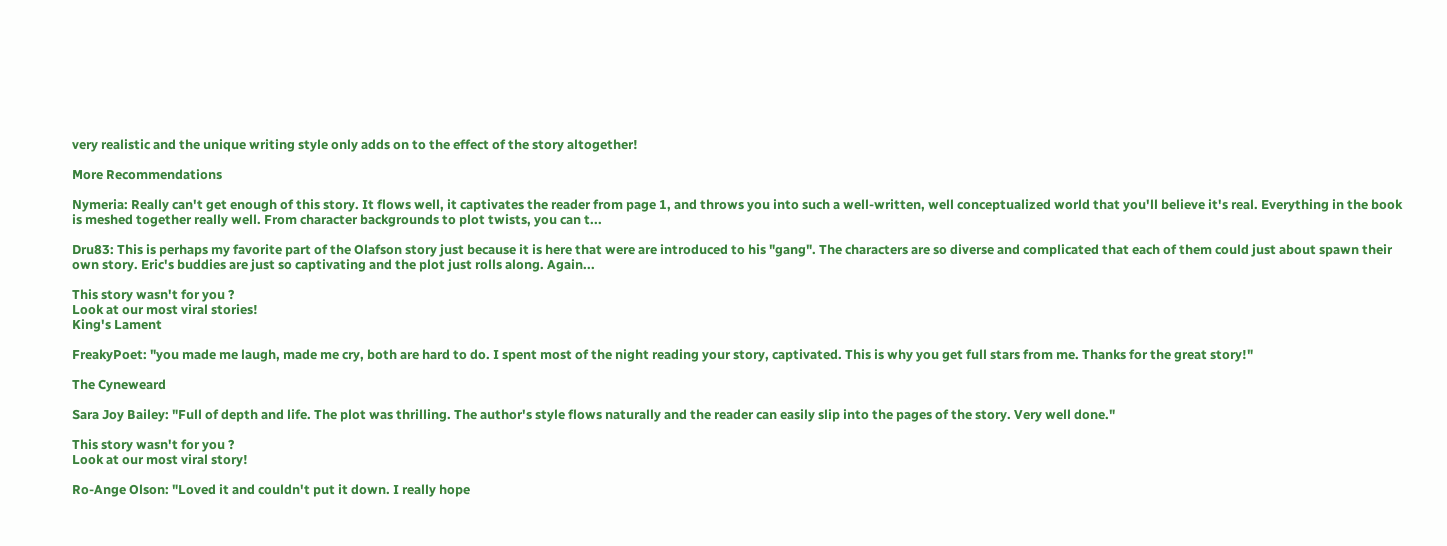very realistic and the unique writing style only adds on to the effect of the story altogether!

More Recommendations

Nymeria: Really can't get enough of this story. It flows well, it captivates the reader from page 1, and throws you into such a well-written, well conceptualized world that you'll believe it's real. Everything in the book is meshed together really well. From character backgrounds to plot twists, you can t...

Dru83: This is perhaps my favorite part of the Olafson story just because it is here that were are introduced to his "gang". The characters are so diverse and complicated that each of them could just about spawn their own story. Eric's buddies are just so captivating and the plot just rolls along. Again...

This story wasn't for you ?
Look at our most viral stories!
King's Lament

FreakyPoet: "you made me laugh, made me cry, both are hard to do. I spent most of the night reading your story, captivated. This is why you get full stars from me. Thanks for the great story!"

The Cyneweard

Sara Joy Bailey: "Full of depth and life. The plot was thrilling. The author's style flows naturally and the reader can easily slip into the pages of the story. Very well done."

This story wasn't for you ?
Look at our most viral story!

Ro-Ange Olson: "Loved it and couldn't put it down. I really hope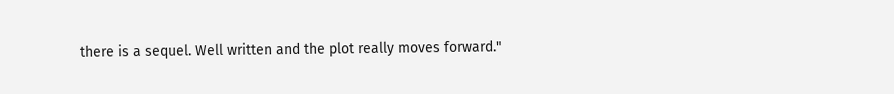there is a sequel. Well written and the plot really moves forward."